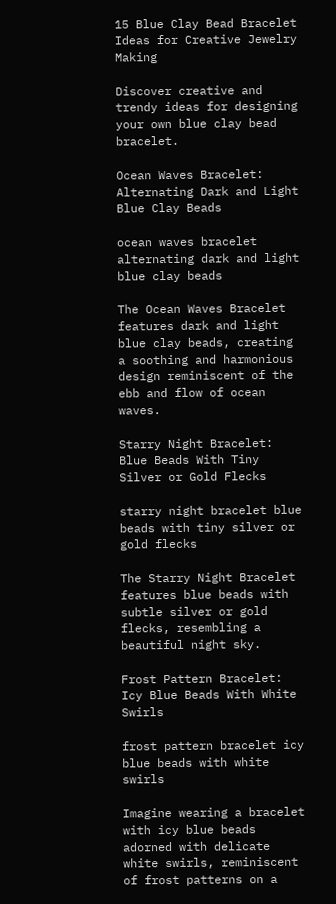15 Blue Clay Bead Bracelet Ideas for Creative Jewelry Making

Discover creative and trendy ideas for designing your own blue clay bead bracelet.

Ocean Waves Bracelet: Alternating Dark and Light Blue Clay Beads

ocean waves bracelet alternating dark and light blue clay beads

The Ocean Waves Bracelet features dark and light blue clay beads, creating a soothing and harmonious design reminiscent of the ebb and flow of ocean waves.

Starry Night Bracelet: Blue Beads With Tiny Silver or Gold Flecks

starry night bracelet blue beads with tiny silver or gold flecks

The Starry Night Bracelet features blue beads with subtle silver or gold flecks, resembling a beautiful night sky.

Frost Pattern Bracelet: Icy Blue Beads With White Swirls

frost pattern bracelet icy blue beads with white swirls

Imagine wearing a bracelet with icy blue beads adorned with delicate white swirls, reminiscent of frost patterns on a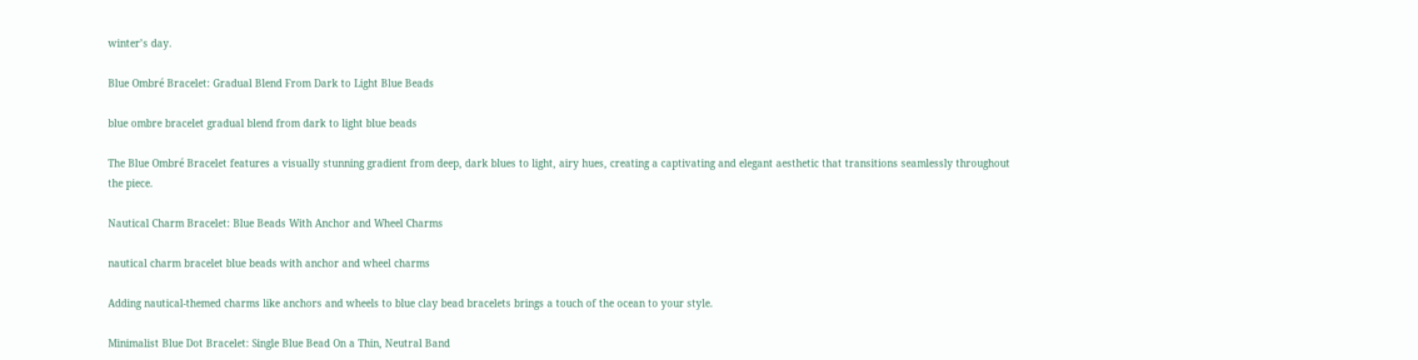winter’s day.

Blue Ombré Bracelet: Gradual Blend From Dark to Light Blue Beads

blue ombre bracelet gradual blend from dark to light blue beads

The Blue Ombré Bracelet features a visually stunning gradient from deep, dark blues to light, airy hues, creating a captivating and elegant aesthetic that transitions seamlessly throughout the piece.

Nautical Charm Bracelet: Blue Beads With Anchor and Wheel Charms

nautical charm bracelet blue beads with anchor and wheel charms

Adding nautical-themed charms like anchors and wheels to blue clay bead bracelets brings a touch of the ocean to your style.

Minimalist Blue Dot Bracelet: Single Blue Bead On a Thin, Neutral Band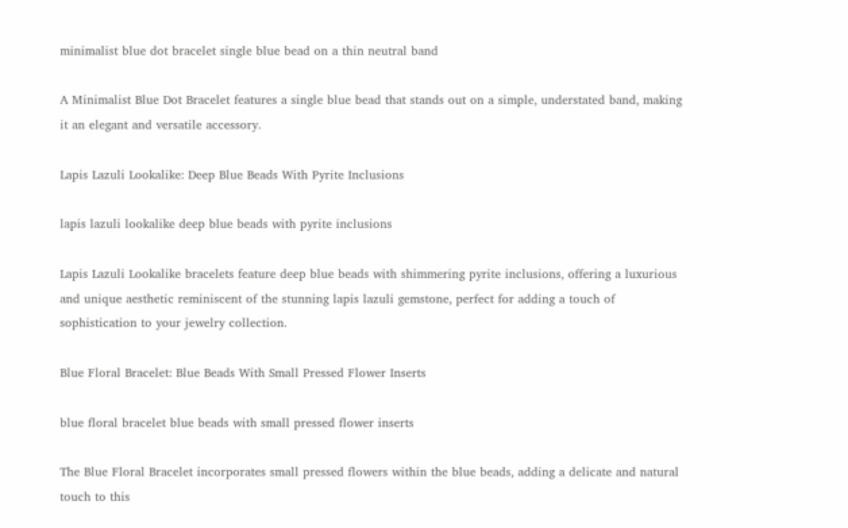minimalist blue dot bracelet single blue bead on a thin neutral band

A Minimalist Blue Dot Bracelet features a single blue bead that stands out on a simple, understated band, making it an elegant and versatile accessory.

Lapis Lazuli Lookalike: Deep Blue Beads With Pyrite Inclusions

lapis lazuli lookalike deep blue beads with pyrite inclusions

Lapis Lazuli Lookalike bracelets feature deep blue beads with shimmering pyrite inclusions, offering a luxurious and unique aesthetic reminiscent of the stunning lapis lazuli gemstone, perfect for adding a touch of sophistication to your jewelry collection.

Blue Floral Bracelet: Blue Beads With Small Pressed Flower Inserts

blue floral bracelet blue beads with small pressed flower inserts

The Blue Floral Bracelet incorporates small pressed flowers within the blue beads, adding a delicate and natural touch to this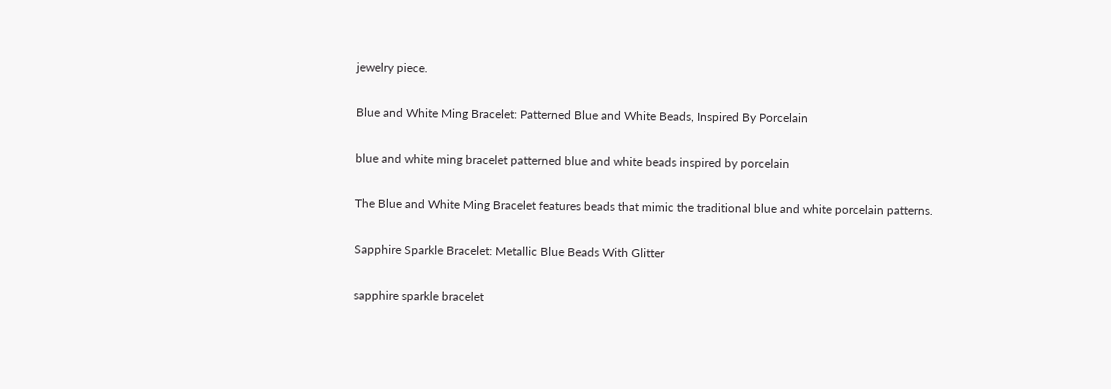jewelry piece.

Blue and White Ming Bracelet: Patterned Blue and White Beads, Inspired By Porcelain

blue and white ming bracelet patterned blue and white beads inspired by porcelain

The Blue and White Ming Bracelet features beads that mimic the traditional blue and white porcelain patterns.

Sapphire Sparkle Bracelet: Metallic Blue Beads With Glitter

sapphire sparkle bracelet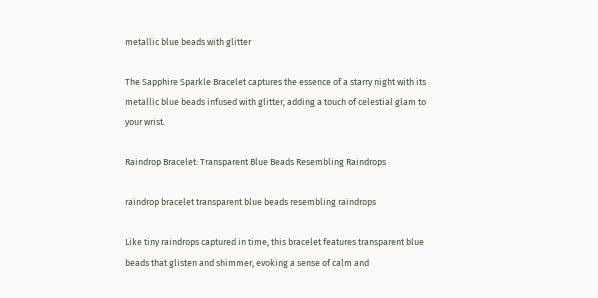metallic blue beads with glitter

The Sapphire Sparkle Bracelet captures the essence of a starry night with its metallic blue beads infused with glitter, adding a touch of celestial glam to your wrist.

Raindrop Bracelet: Transparent Blue Beads Resembling Raindrops

raindrop bracelet transparent blue beads resembling raindrops

Like tiny raindrops captured in time, this bracelet features transparent blue beads that glisten and shimmer, evoking a sense of calm and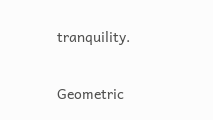tranquility.

Geometric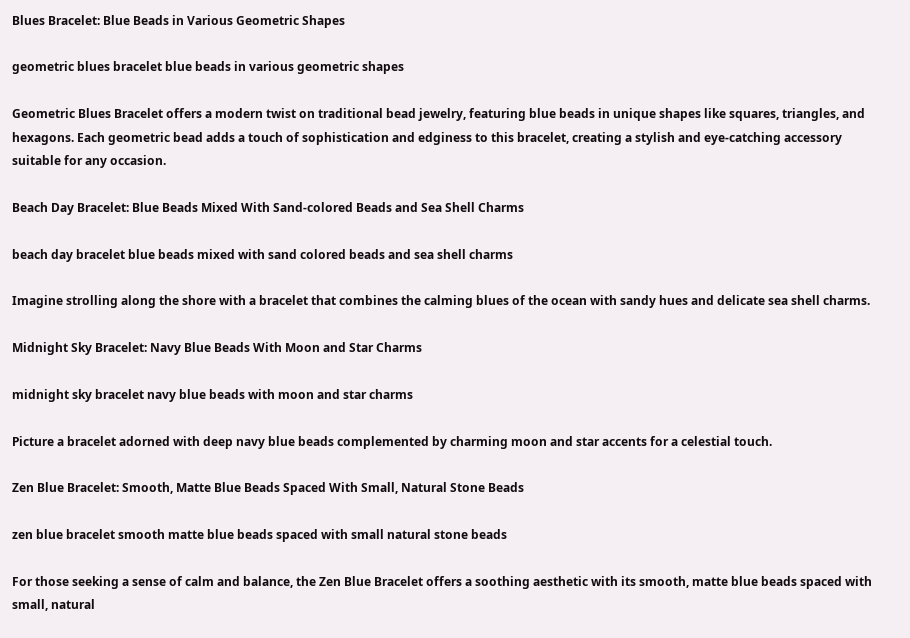Blues Bracelet: Blue Beads in Various Geometric Shapes

geometric blues bracelet blue beads in various geometric shapes

Geometric Blues Bracelet offers a modern twist on traditional bead jewelry, featuring blue beads in unique shapes like squares, triangles, and hexagons. Each geometric bead adds a touch of sophistication and edginess to this bracelet, creating a stylish and eye-catching accessory suitable for any occasion.

Beach Day Bracelet: Blue Beads Mixed With Sand-colored Beads and Sea Shell Charms

beach day bracelet blue beads mixed with sand colored beads and sea shell charms

Imagine strolling along the shore with a bracelet that combines the calming blues of the ocean with sandy hues and delicate sea shell charms.

Midnight Sky Bracelet: Navy Blue Beads With Moon and Star Charms

midnight sky bracelet navy blue beads with moon and star charms

Picture a bracelet adorned with deep navy blue beads complemented by charming moon and star accents for a celestial touch.

Zen Blue Bracelet: Smooth, Matte Blue Beads Spaced With Small, Natural Stone Beads

zen blue bracelet smooth matte blue beads spaced with small natural stone beads

For those seeking a sense of calm and balance, the Zen Blue Bracelet offers a soothing aesthetic with its smooth, matte blue beads spaced with small, natural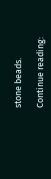stone beads.

Continue reading: